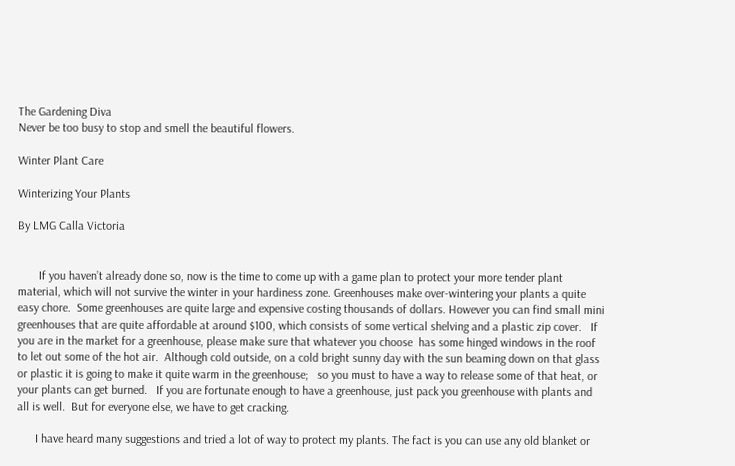The Gardening Diva
Never be too busy to stop and smell the beautiful flowers.

Winter Plant Care

Winterizing Your Plants

By LMG Calla Victoria


       If you haven’t already done so, now is the time to come up with a game plan to protect your more tender plant material, which will not survive the winter in your hardiness zone. Greenhouses make over-wintering your plants a quite easy chore.  Some greenhouses are quite large and expensive costing thousands of dollars. However you can find small mini greenhouses that are quite affordable at around $100, which consists of some vertical shelving and a plastic zip cover.   If you are in the market for a greenhouse, please make sure that whatever you choose  has some hinged windows in the roof to let out some of the hot air.  Although cold outside, on a cold bright sunny day with the sun beaming down on that glass or plastic it is going to make it quite warm in the greenhouse;   so you must to have a way to release some of that heat, or your plants can get burned.   If you are fortunate enough to have a greenhouse, just pack you greenhouse with plants and all is well.  But for everyone else, we have to get cracking.

      I have heard many suggestions and tried a lot of way to protect my plants. The fact is you can use any old blanket or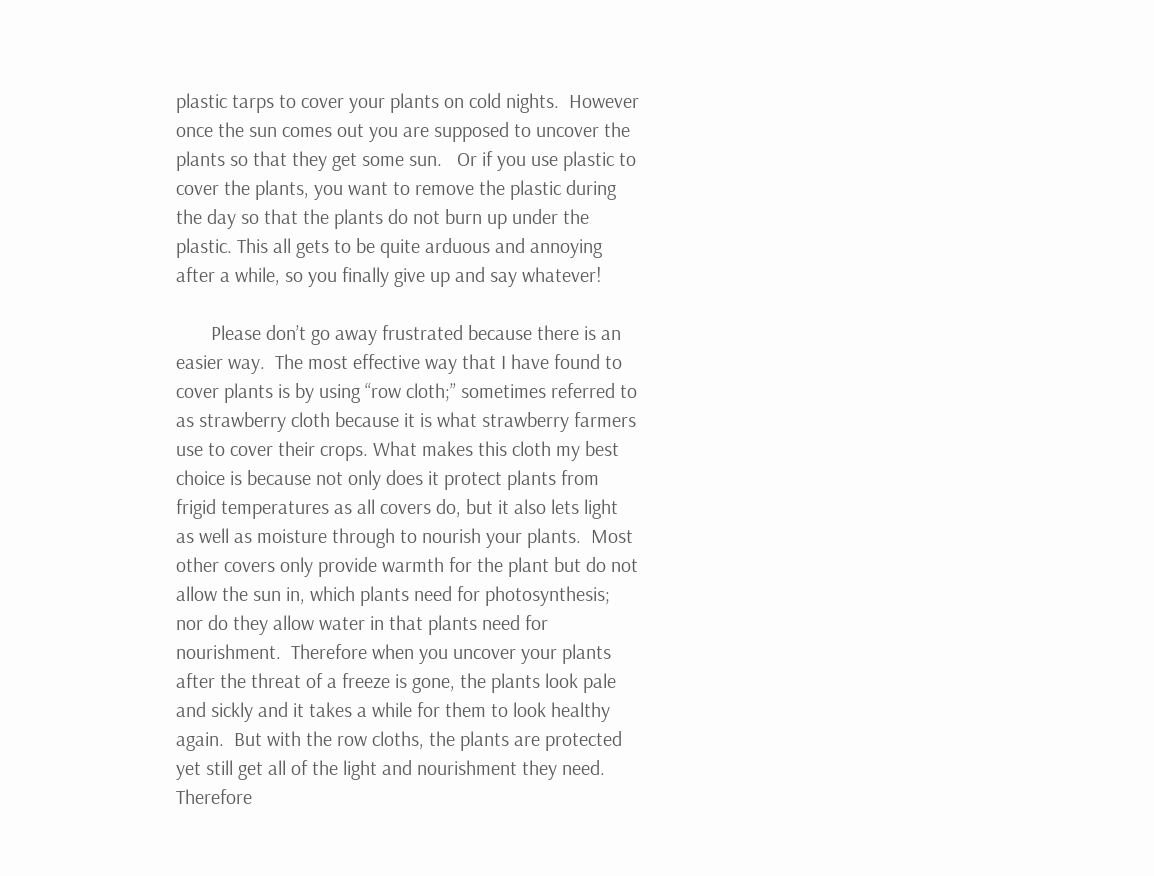plastic tarps to cover your plants on cold nights.  However once the sun comes out you are supposed to uncover the plants so that they get some sun.   Or if you use plastic to cover the plants, you want to remove the plastic during the day so that the plants do not burn up under the plastic. This all gets to be quite arduous and annoying after a while, so you finally give up and say whatever!

       Please don’t go away frustrated because there is an easier way.  The most effective way that I have found to cover plants is by using “row cloth;” sometimes referred to as strawberry cloth because it is what strawberry farmers use to cover their crops. What makes this cloth my best choice is because not only does it protect plants from frigid temperatures as all covers do, but it also lets light as well as moisture through to nourish your plants.  Most other covers only provide warmth for the plant but do not allow the sun in, which plants need for photosynthesis; nor do they allow water in that plants need for nourishment.  Therefore when you uncover your plants after the threat of a freeze is gone, the plants look pale and sickly and it takes a while for them to look healthy again.  But with the row cloths, the plants are protected yet still get all of the light and nourishment they need.  Therefore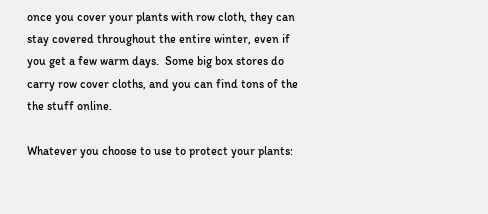once you cover your plants with row cloth, they can stay covered throughout the entire winter, even if you get a few warm days.  Some big box stores do carry row cover cloths, and you can find tons of the the stuff online.

Whatever you choose to use to protect your plants: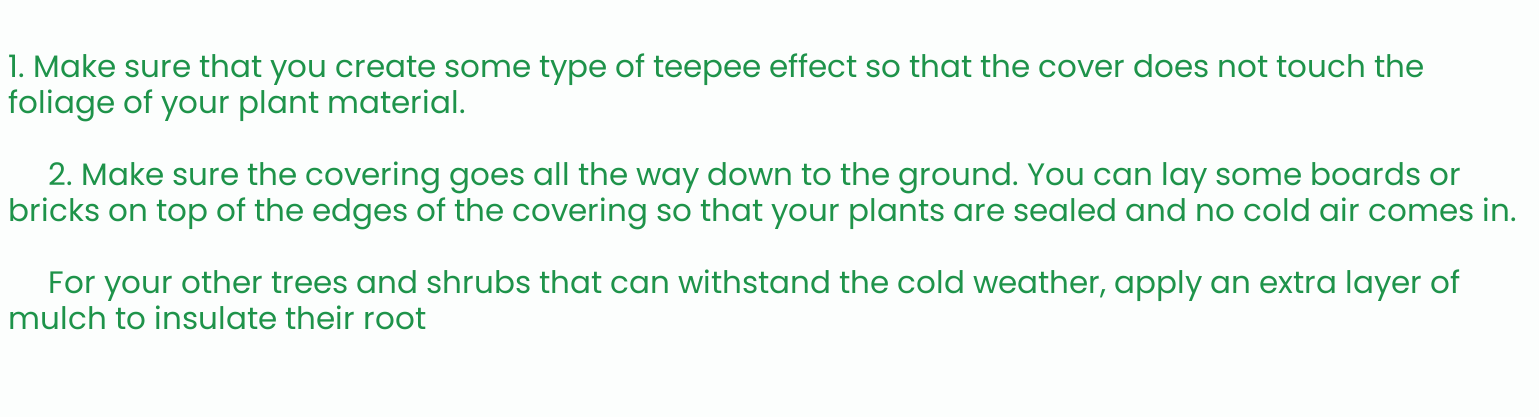1. Make sure that you create some type of teepee effect so that the cover does not touch the foliage of your plant material.

     2. Make sure the covering goes all the way down to the ground. You can lay some boards or bricks on top of the edges of the covering so that your plants are sealed and no cold air comes in.

     For your other trees and shrubs that can withstand the cold weather, apply an extra layer of mulch to insulate their root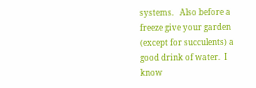systems.   Also before a freeze give your garden (except for succulents) a good drink of water.  I know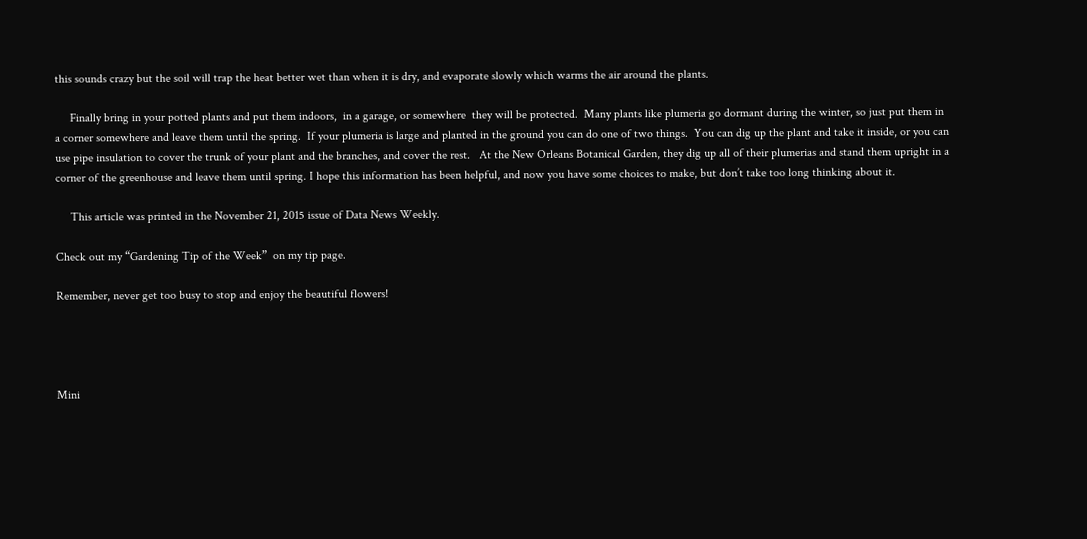this sounds crazy but the soil will trap the heat better wet than when it is dry, and evaporate slowly which warms the air around the plants.

     Finally bring in your potted plants and put them indoors,  in a garage, or somewhere  they will be protected.  Many plants like plumeria go dormant during the winter, so just put them in a corner somewhere and leave them until the spring.  If your plumeria is large and planted in the ground you can do one of two things.  You can dig up the plant and take it inside, or you can use pipe insulation to cover the trunk of your plant and the branches, and cover the rest.   At the New Orleans Botanical Garden, they dig up all of their plumerias and stand them upright in a corner of the greenhouse and leave them until spring. I hope this information has been helpful, and now you have some choices to make, but don’t take too long thinking about it.

     This article was printed in the November 21, 2015 issue of Data News Weekly.

Check out my “Gardening Tip of the Week”  on my tip page.

Remember, never get too busy to stop and enjoy the beautiful flowers!




Mini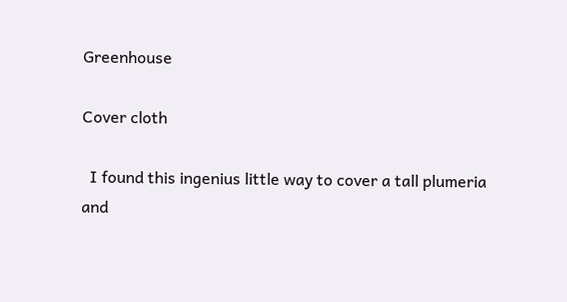Greenhouse

Cover cloth

  I found this ingenius little way to cover a tall plumeria and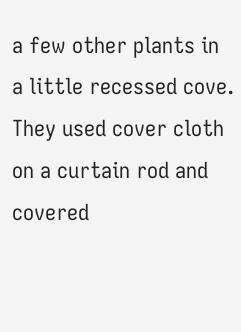a few other plants in a little recessed cove. They used cover cloth on a curtain rod and covered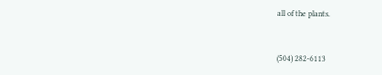all of the plants.


(504) 282-6113